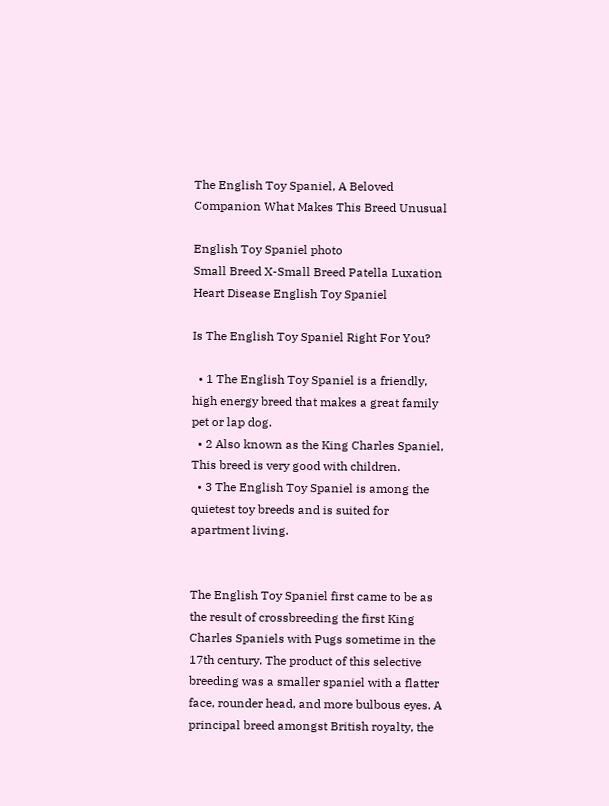The English Toy Spaniel, A Beloved Companion What Makes This Breed Unusual

English Toy Spaniel photo
Small Breed X-Small Breed Patella Luxation Heart Disease English Toy Spaniel

Is The English Toy Spaniel Right For You?

  • 1 The English Toy Spaniel is a friendly, high energy breed that makes a great family pet or lap dog.
  • 2 Also known as the King Charles Spaniel, This breed is very good with children.
  • 3 The English Toy Spaniel is among the quietest toy breeds and is suited for apartment living.


The English Toy Spaniel first came to be as the result of crossbreeding the first King Charles Spaniels with Pugs sometime in the 17th century. The product of this selective breeding was a smaller spaniel with a flatter face, rounder head, and more bulbous eyes. A principal breed amongst British royalty, the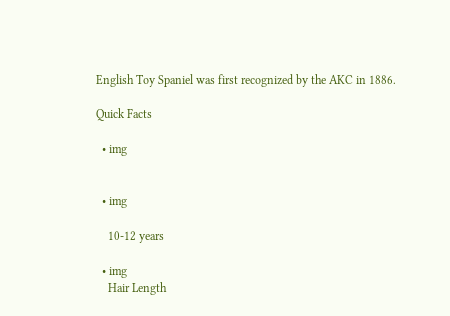English Toy Spaniel was first recognized by the AKC in 1886.

Quick Facts

  • img


  • img

    10-12 years

  • img
    Hair Length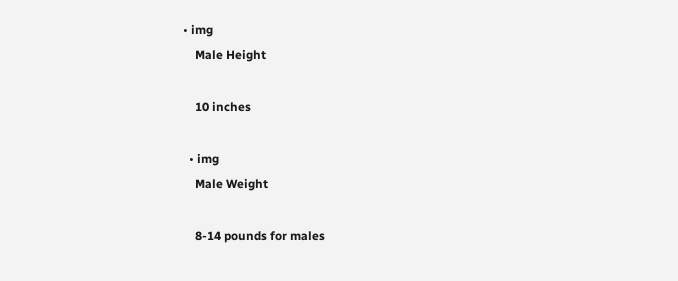• img
    Male Height

    10 inches

  • img
    Male Weight

    8-14 pounds for males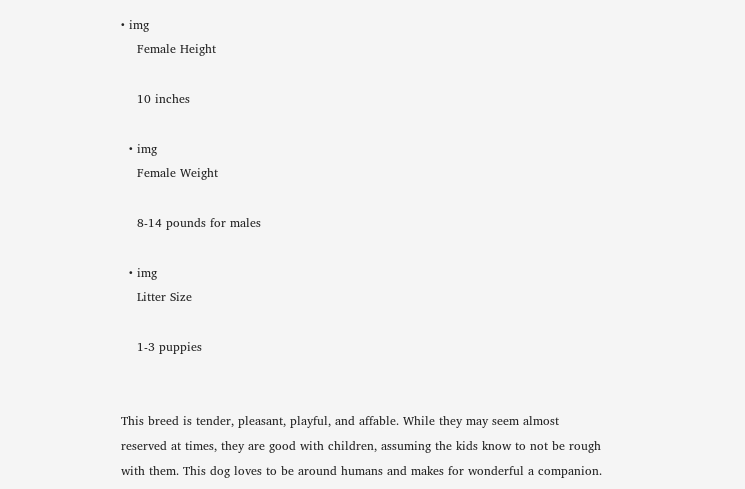• img
    Female Height

    10 inches

  • img
    Female Weight

    8-14 pounds for males

  • img
    Litter Size

    1-3 puppies


This breed is tender, pleasant, playful, and affable. While they may seem almost reserved at times, they are good with children, assuming the kids know to not be rough with them. This dog loves to be around humans and makes for wonderful a companion.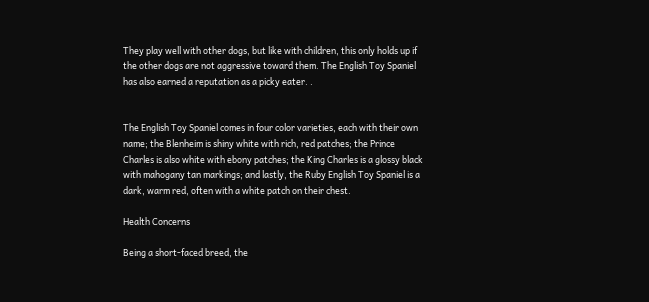They play well with other dogs, but like with children, this only holds up if the other dogs are not aggressive toward them. The English Toy Spaniel has also earned a reputation as a picky eater. .


The English Toy Spaniel comes in four color varieties, each with their own name; the Blenheim is shiny white with rich, red patches; the Prince Charles is also white with ebony patches; the King Charles is a glossy black with mahogany tan markings; and lastly, the Ruby English Toy Spaniel is a dark, warm red, often with a white patch on their chest.

Health Concerns

Being a short-faced breed, the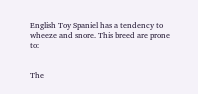English Toy Spaniel has a tendency to wheeze and snore. This breed are prone to:


The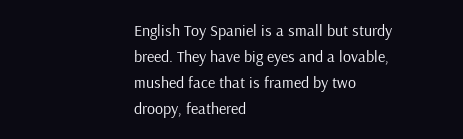English Toy Spaniel is a small but sturdy breed. They have big eyes and a lovable, mushed face that is framed by two droopy, feathered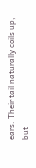ears. Their tail naturally coils up, but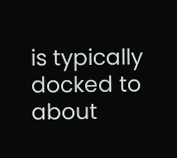is typically docked to about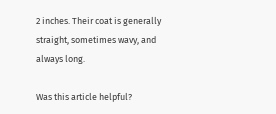2 inches. Their coat is generally straight, sometimes wavy, and always long.

Was this article helpful?